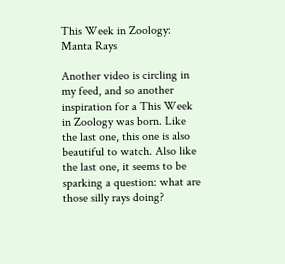This Week in Zoology: Manta Rays

Another video is circling in my feed, and so another inspiration for a This Week in Zoology was born. Like the last one, this one is also beautiful to watch. Also like the last one, it seems to be sparking a question: what are those silly rays doing?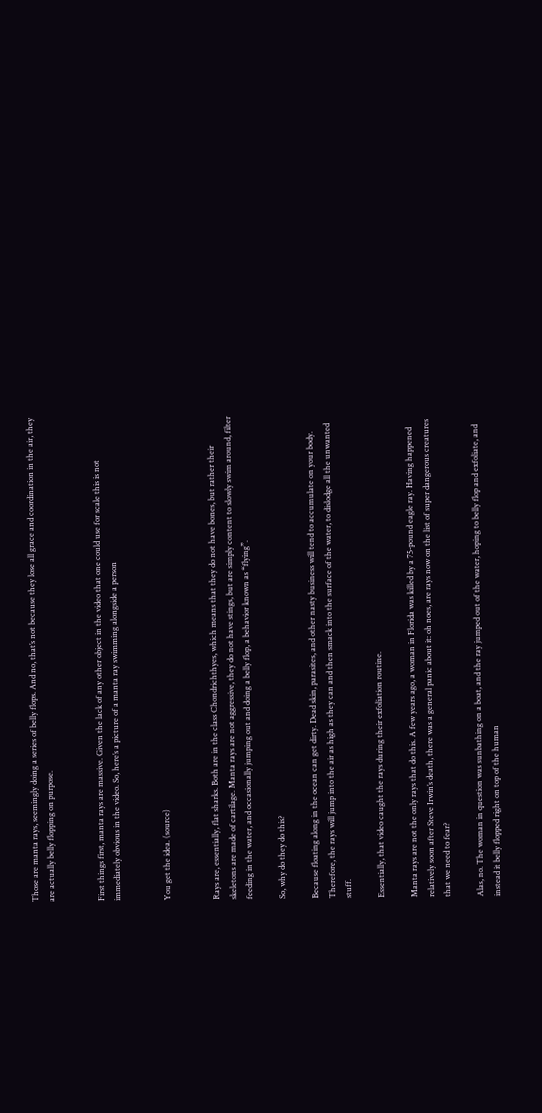Those are manta rays, seemingly doing a series of belly flops. And no, that’s not because they lose all grace and coordination in the air, they are actually belly flopping on purpose.


First things first, manta rays are massive. Given the lack of any other object in the video that one could use for scale this is not immediately obvious in the video. So, here’s a picture of a manta ray swimming alongside a person


You get the idea. (source)


Rays are, essentially, flat sharks. Both are in the class Chondrichthyes, which means that they do not have bones, but rather their skeletons are made of cartilage. Manta rays are not aggressive, they do not have stings, but are simply content to slowly swim around, filter feeding in the water, and occasionally jumping out and doing a belly flop, a behavior known as “flying”.

So, why do they do this?

Because floating along in the ocean can get dirty. Dead skin, parasites, and other nasty business will tend to accumulate on your body. Therefore, the rays will jump into the air as high as they can and then smack into the surface of the water, to dislodge all the unwanted stuff.

Essentially, that video caught the rays during their exfoliation routine.

Manta rays are not the only rays that do this. A few years ago, a woman in Florida was killed by a 75-pound eagle ray. Having happened relatively soon after Steve Irwin’s death, there was a general panic about it: oh noes, are rays now on the list of super dangerous creatures that we need to fear?

Alas, no. The woman in question was sunbathing on a boat, and the ray jumped out of the water, hoping to belly flop and exfoliate, and instead it belly flopped right on top of the human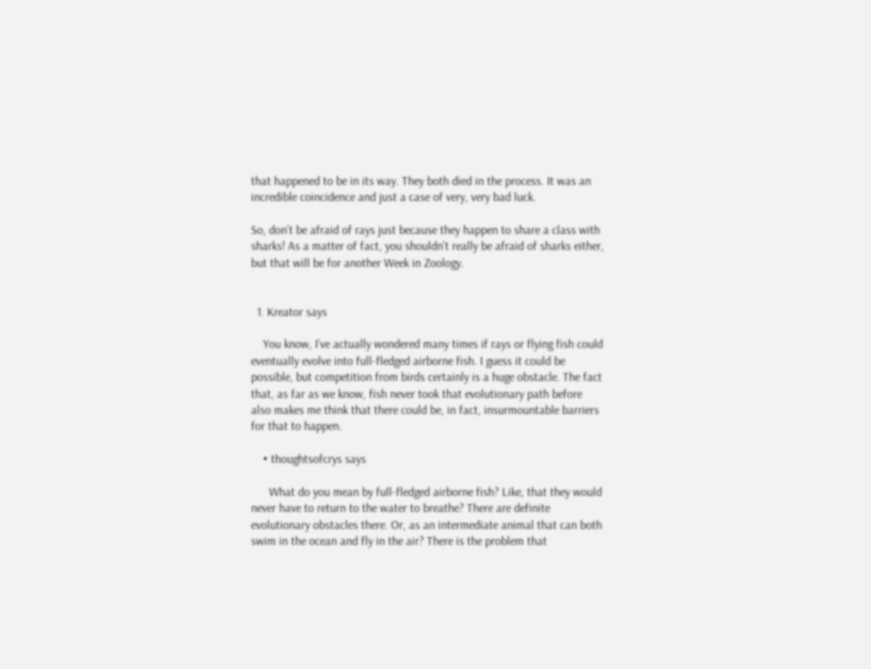that happened to be in its way. They both died in the process. It was an incredible coincidence and just a case of very, very bad luck.

So, don’t be afraid of rays just because they happen to share a class with sharks! As a matter of fact, you shouldn’t really be afraid of sharks either, but that will be for another Week in Zoology.


  1. Kreator says

    You know, I’ve actually wondered many times if rays or flying fish could eventually evolve into full-fledged airborne fish. I guess it could be possible, but competition from birds certainly is a huge obstacle. The fact that, as far as we know, fish never took that evolutionary path before also makes me think that there could be, in fact, insurmountable barriers for that to happen.

    • thoughtsofcrys says

      What do you mean by full-fledged airborne fish? Like, that they would never have to return to the water to breathe? There are definite evolutionary obstacles there. Or, as an intermediate animal that can both swim in the ocean and fly in the air? There is the problem that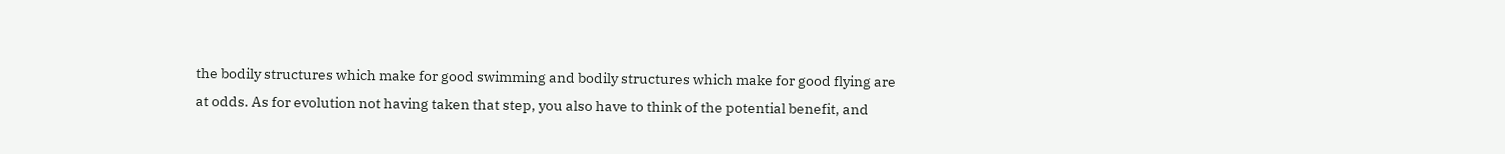the bodily structures which make for good swimming and bodily structures which make for good flying are at odds. As for evolution not having taken that step, you also have to think of the potential benefit, and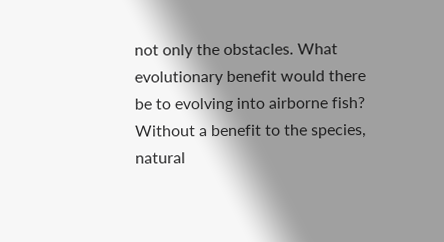not only the obstacles. What evolutionary benefit would there be to evolving into airborne fish? Without a benefit to the species, natural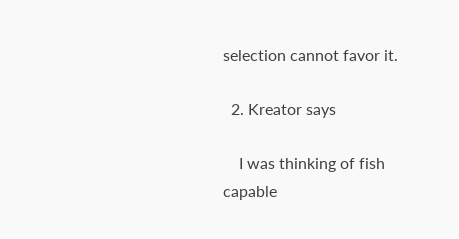selection cannot favor it.

  2. Kreator says

    I was thinking of fish capable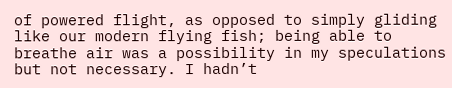of powered flight, as opposed to simply gliding like our modern flying fish; being able to breathe air was a possibility in my speculations but not necessary. I hadn’t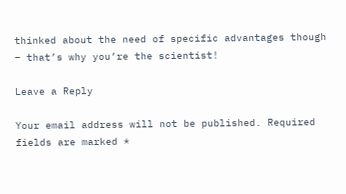thinked about the need of specific advantages though – that’s why you’re the scientist!

Leave a Reply

Your email address will not be published. Required fields are marked *